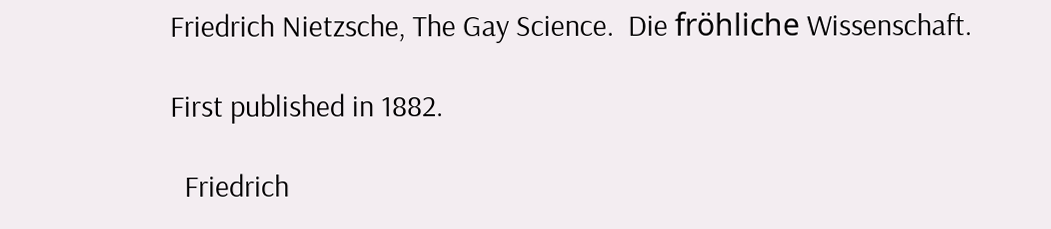Friedrich Nietzsche, The Gay Science.  Die fröhliche Wissenschaft.

First published in 1882.

  Friedrich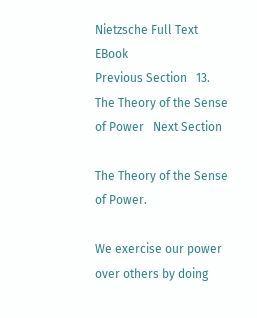Nietzsche Full Text EBook
Previous Section   13. The Theory of the Sense of Power   Next Section

The Theory of the Sense of Power.

We exercise our power over others by doing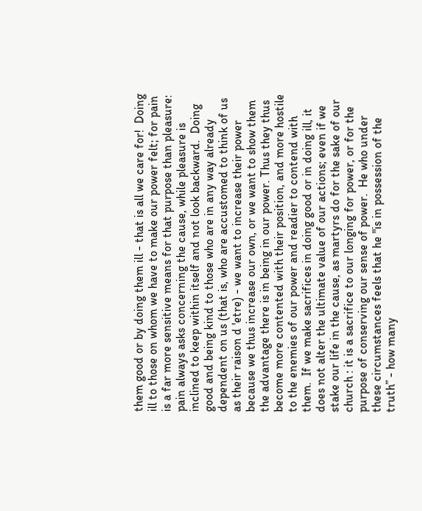them good or by doing them ill - that is all we care for!  Doing ill to those on whom we have to make our power felt; for pain is a far more sensitive means for that purpose than pleasure: pain always asks concerning the cause, while pleasure is inclined to keep within itself and not look backward.  Doing good and being kind to those who are in any way already dependent on us (that is, who are accustomed to think of us as their raison d 'etre) - we want to increase their power because we thus increase our own, or we want to show them the advantage there is in being in our power. Thus they thus become more contented with their position, and more hostile to the enemies of our power and readier to contend with them.  If we make sacrifices in doing good or in doing ill, it does not alter the ultimate value of our actions; even if we stake our life in the cause, as martyrs do for the sake of our church : it is a sacrifice to our longing for power, or for the purpose of conserving our sense of power.  He who under these circumstances feels that he "is in possession of the truth” - how many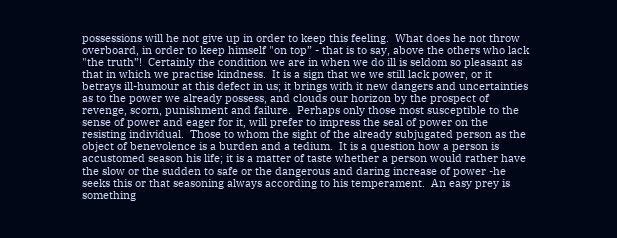possessions will he not give up in order to keep this feeling.  What does he not throw overboard, in order to keep himself "on top” - that is to say, above the others who lack "the truth”!  Certainly the condition we are in when we do ill is seldom so pleasant as that in which we practise kindness.  It is a sign that we we still lack power, or it betrays ill-humour at this defect in us; it brings with it new dangers and uncertainties as to the power we already possess, and clouds our horizon by the prospect of revenge, scorn, punishment and failure.  Perhaps only those most susceptible to the sense of power and eager for it, will prefer to impress the seal of power on the resisting individual.  Those to whom the sight of the already subjugated person as the object of benevolence is a burden and a tedium.  It is a question how a person is accustomed season his life; it is a matter of taste whether a person would rather have the slow or the sudden to safe or the dangerous and daring increase of power -he seeks this or that seasoning always according to his temperament.  An easy prey is something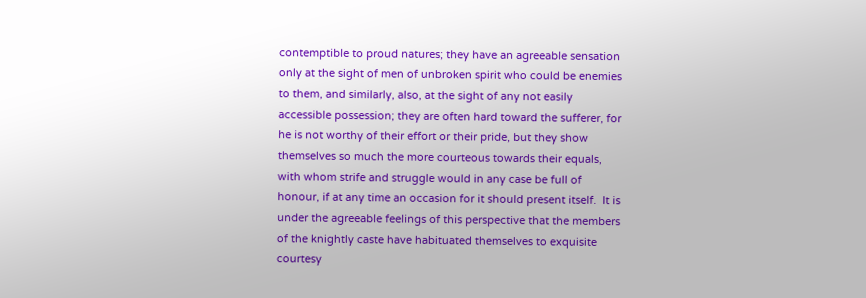contemptible to proud natures; they have an agreeable sensation only at the sight of men of unbroken spirit who could be enemies to them, and similarly, also, at the sight of any not easily accessible possession; they are often hard toward the sufferer, for he is not worthy of their effort or their pride, but they show themselves so much the more courteous towards their equals, with whom strife and struggle would in any case be full of honour, if at any time an occasion for it should present itself.  It is under the agreeable feelings of this perspective that the members of the knightly caste have habituated themselves to exquisite courtesy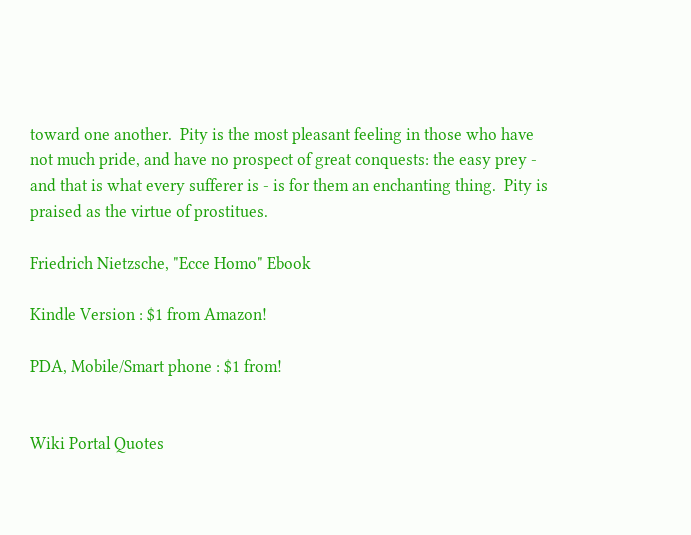toward one another.  Pity is the most pleasant feeling in those who have not much pride, and have no prospect of great conquests: the easy prey - and that is what every sufferer is - is for them an enchanting thing.  Pity is praised as the virtue of prostitues.

Friedrich Nietzsche, "Ecce Homo" Ebook

Kindle Version : $1 from Amazon!

PDA, Mobile/Smart phone : $1 from!


Wiki Portal Quotes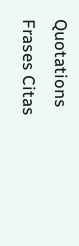Quotations Frases Citas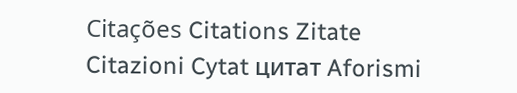Citações Citations Zitate Citazioni Cytat цитат Aforismi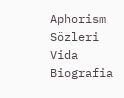Aphorism Sözleri Vida Biografia